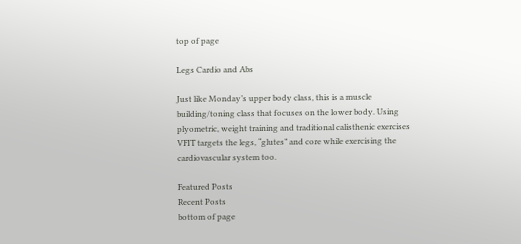top of page

Legs Cardio and Abs

Just like Monday’s upper body class, this is a muscle building/toning class that focuses on the lower body. Using plyometric, weight training and traditional calisthenic exercises VFIT targets the legs, “glutes” and core while exercising the cardiovascular system too.

Featured Posts
Recent Posts
bottom of page